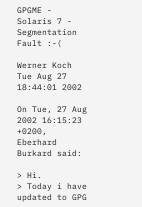GPGME - Solaris 7 - Segmentation Fault :-(

Werner Koch
Tue Aug 27 18:44:01 2002

On Tue, 27 Aug 2002 16:15:23 +0200, Eberhard Burkard said:

> Hi.
> Today i have updated to GPG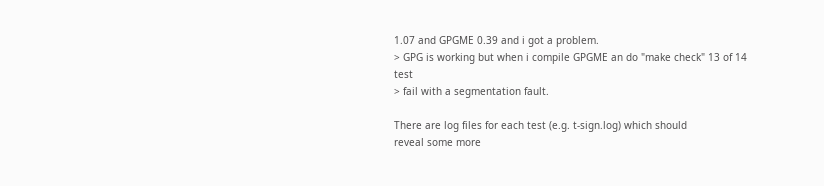1.07 and GPGME 0.39 and i got a problem.
> GPG is working but when i compile GPGME an do "make check" 13 of 14 test
> fail with a segmentation fault.

There are log files for each test (e.g. t-sign.log) which should
reveal some more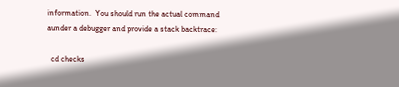information.  You should run the actual command
aunder a debugger and provide a stack backtrace:

  cd checks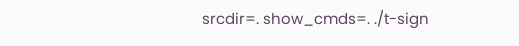srcdir=. show_cmds=. ./t-sign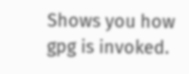Shows you how gpg is invoked.